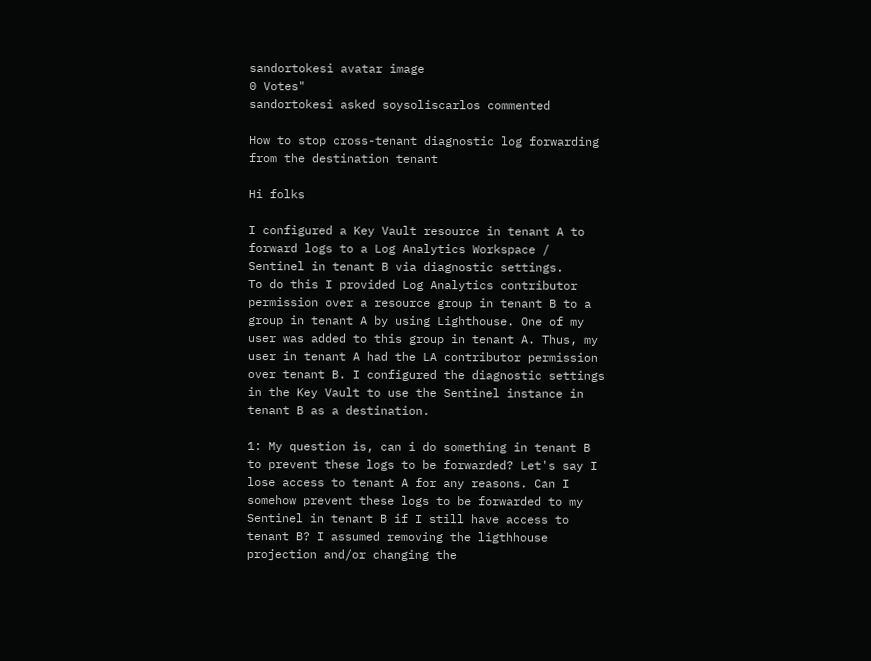sandortokesi avatar image
0 Votes"
sandortokesi asked soysoliscarlos commented

How to stop cross-tenant diagnostic log forwarding from the destination tenant

Hi folks

I configured a Key Vault resource in tenant A to forward logs to a Log Analytics Workspace / Sentinel in tenant B via diagnostic settings.
To do this I provided Log Analytics contributor permission over a resource group in tenant B to a group in tenant A by using Lighthouse. One of my user was added to this group in tenant A. Thus, my user in tenant A had the LA contributor permission over tenant B. I configured the diagnostic settings in the Key Vault to use the Sentinel instance in tenant B as a destination.

1: My question is, can i do something in tenant B to prevent these logs to be forwarded? Let's say I lose access to tenant A for any reasons. Can I somehow prevent these logs to be forwarded to my Sentinel in tenant B if I still have access to tenant B? I assumed removing the ligthhouse projection and/or changing the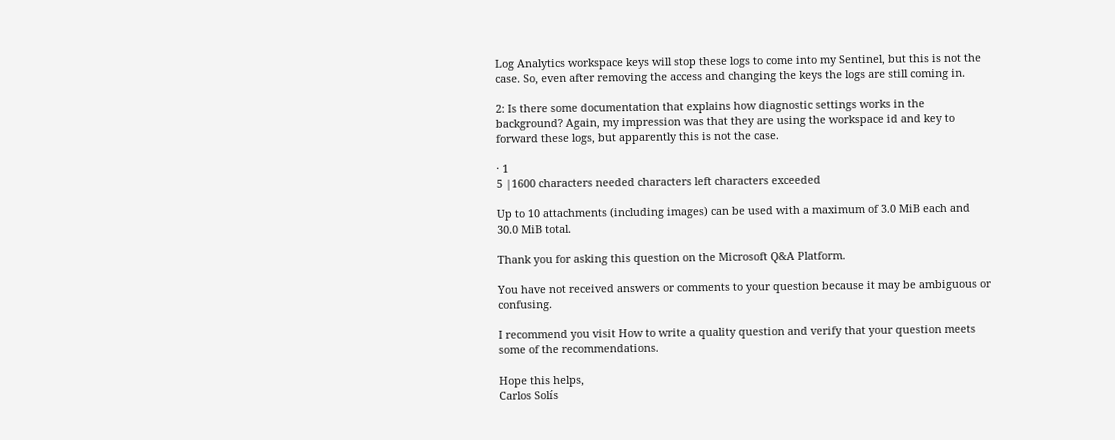Log Analytics workspace keys will stop these logs to come into my Sentinel, but this is not the case. So, even after removing the access and changing the keys the logs are still coming in.

2: Is there some documentation that explains how diagnostic settings works in the background? Again, my impression was that they are using the workspace id and key to forward these logs, but apparently this is not the case.

· 1
5 |1600 characters needed characters left characters exceeded

Up to 10 attachments (including images) can be used with a maximum of 3.0 MiB each and 30.0 MiB total.

Thank you for asking this question on the Microsoft Q&A Platform.

You have not received answers or comments to your question because it may be ambiguous or confusing.

I recommend you visit How to write a quality question and verify that your question meets some of the recommendations.

Hope this helps,
Carlos Solís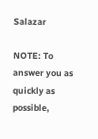Salazar

NOTE: To answer you as quickly as possible,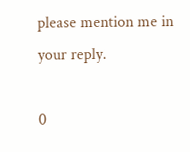please mention me in your reply.

0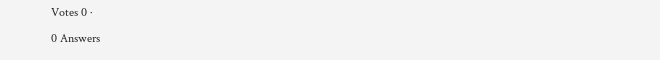Votes 0 ·

0 Answers